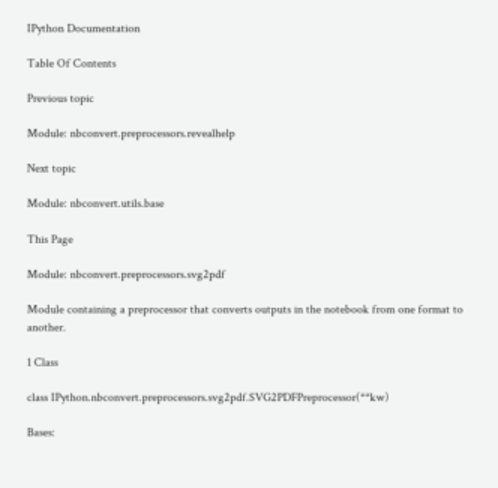IPython Documentation

Table Of Contents

Previous topic

Module: nbconvert.preprocessors.revealhelp

Next topic

Module: nbconvert.utils.base

This Page

Module: nbconvert.preprocessors.svg2pdf

Module containing a preprocessor that converts outputs in the notebook from one format to another.

1 Class

class IPython.nbconvert.preprocessors.svg2pdf.SVG2PDFPreprocessor(**kw)

Bases: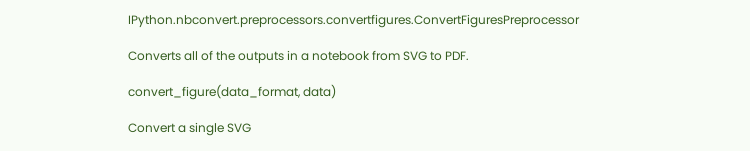IPython.nbconvert.preprocessors.convertfigures.ConvertFiguresPreprocessor

Converts all of the outputs in a notebook from SVG to PDF.

convert_figure(data_format, data)

Convert a single SVG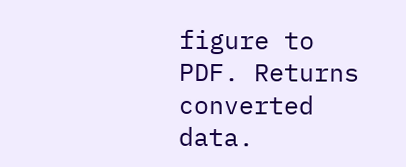figure to PDF. Returns converted data.